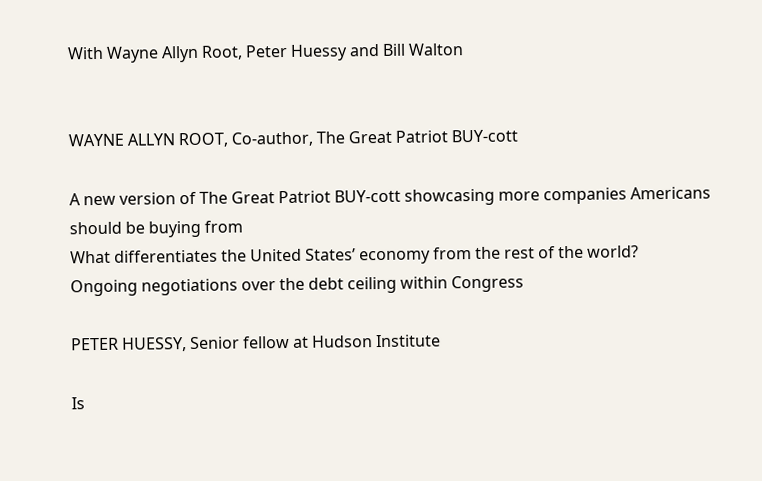With Wayne Allyn Root, Peter Huessy and Bill Walton


WAYNE ALLYN ROOT, Co-author, The Great Patriot BUY-cott

A new version of The Great Patriot BUY-cott showcasing more companies Americans should be buying from
What differentiates the United States’ economy from the rest of the world?
Ongoing negotiations over the debt ceiling within Congress

PETER HUESSY, Senior fellow at Hudson Institute

Is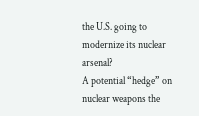the U.S. going to modernize its nuclear arsenal?
A potential “hedge” on nuclear weapons the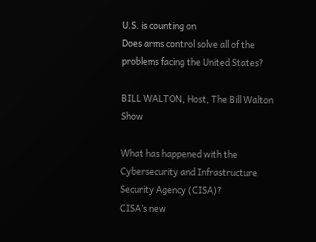U.S. is counting on
Does arms control solve all of the problems facing the United States?

BILL WALTON, Host, The Bill Walton Show

What has happened with the Cybersecurity and Infrastructure Security Agency (CISA)?
CISA’s new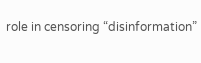role in censoring “disinformation”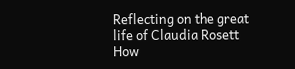Reflecting on the great life of Claudia Rosett
How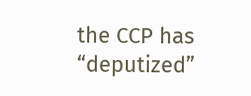the CCP has “deputized”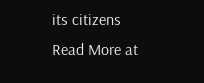its citizens
Read More at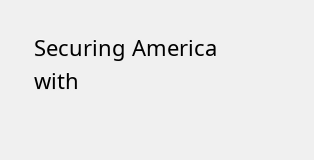Securing America with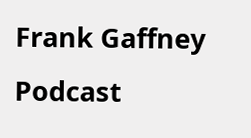Frank Gaffney Podcast